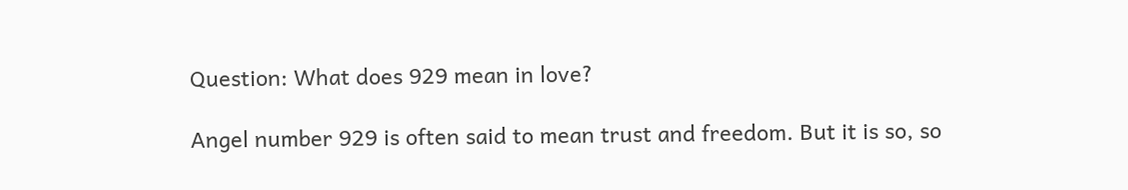Question: What does 929 mean in love?

Angel number 929 is often said to mean trust and freedom. But it is so, so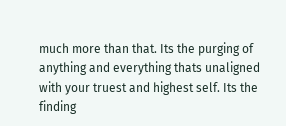much more than that. Its the purging of anything and everything thats unaligned with your truest and highest self. Its the finding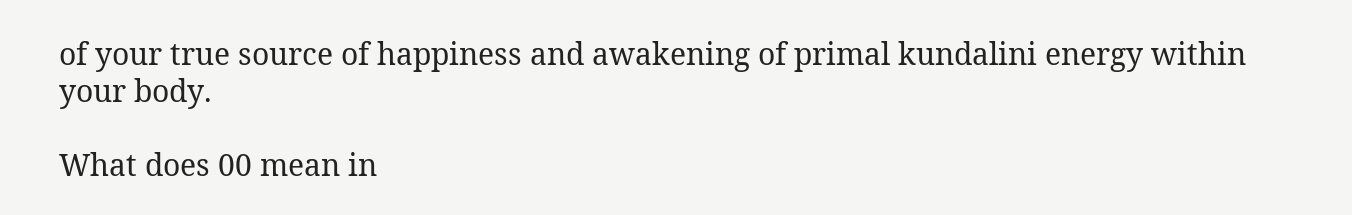of your true source of happiness and awakening of primal kundalini energy within your body.

What does 00 mean in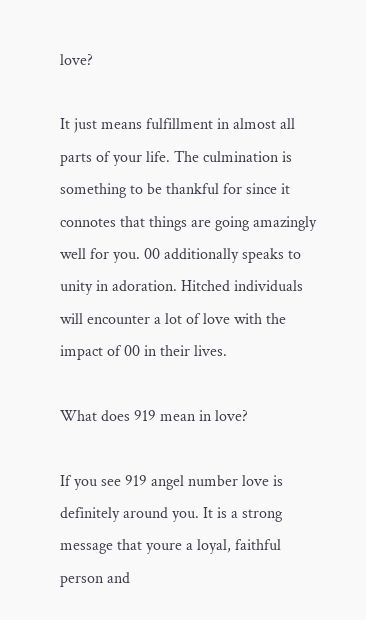love?

It just means fulfillment in almost all parts of your life. The culmination is something to be thankful for since it connotes that things are going amazingly well for you. 00 additionally speaks to unity in adoration. Hitched individuals will encounter a lot of love with the impact of 00 in their lives.

What does 919 mean in love?

If you see 919 angel number love is definitely around you. It is a strong message that youre a loyal, faithful person and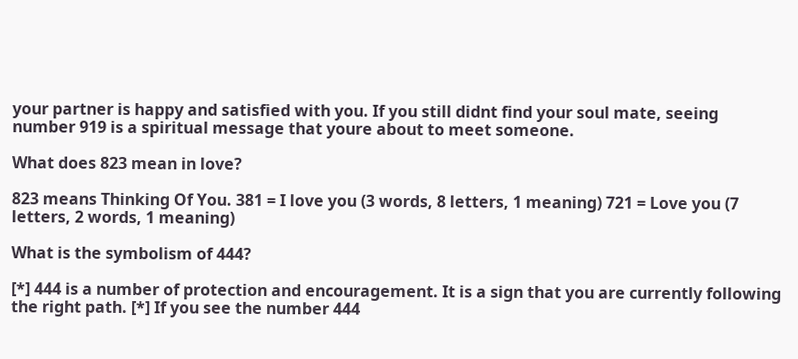your partner is happy and satisfied with you. If you still didnt find your soul mate, seeing number 919 is a spiritual message that youre about to meet someone.

What does 823 mean in love?

823 means Thinking Of You. 381 = I love you (3 words, 8 letters, 1 meaning) 721 = Love you (7 letters, 2 words, 1 meaning)

What is the symbolism of 444?

[*] 444 is a number of protection and encouragement. It is a sign that you are currently following the right path. [*] If you see the number 444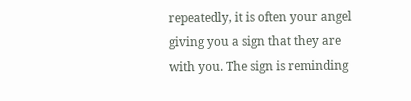repeatedly, it is often your angel giving you a sign that they are with you. The sign is reminding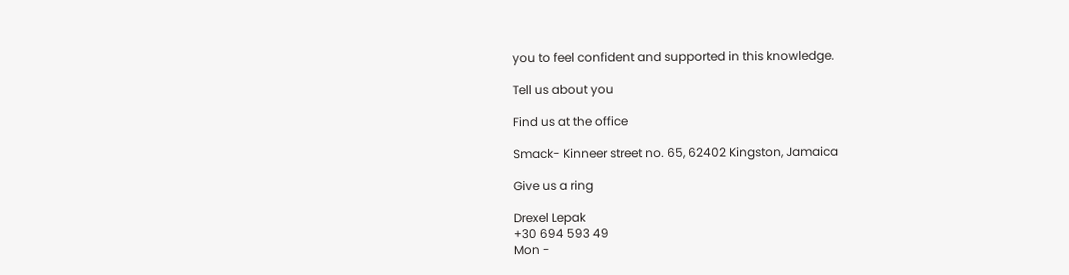you to feel confident and supported in this knowledge.

Tell us about you

Find us at the office

Smack- Kinneer street no. 65, 62402 Kingston, Jamaica

Give us a ring

Drexel Lepak
+30 694 593 49
Mon -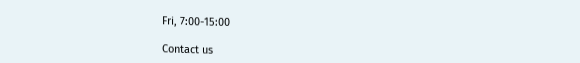Fri, 7:00-15:00

Contact us